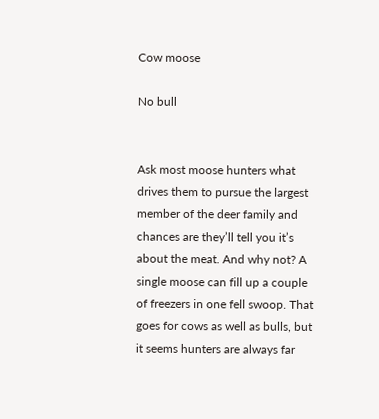Cow moose

No bull


Ask most moose hunters what drives them to pursue the largest member of the deer family and chances are they’ll tell you it’s about the meat. And why not? A single moose can fill up a couple of freezers in one fell swoop. That goes for cows as well as bulls, but it seems hunters are always far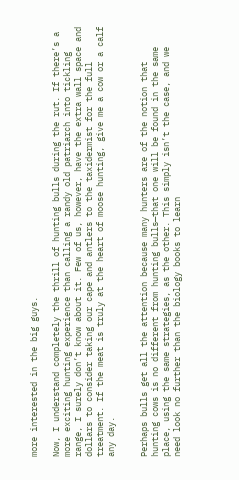more interested in the big guys.

Now, I understand completely the thrill of hunting bulls during the rut. If there’s a more exciting hunting experience than calling a randy old patriarch into tickling range, I surely don’t know about it. Few of us, however, have the extra wall space and dollars to consider taking our cape and antlers to the taxidermist for the full treatment. If the meat is truly at the heart of moose hunting, give me a cow or a calf any day.


Perhaps bulls get all the attention because many hunters are of the notion that hunting cows is no different from hunting bulls—that one will be found in the same place, using the same strategies, as the other. This simply isn’t the case, and we need look no further than the biology books to learn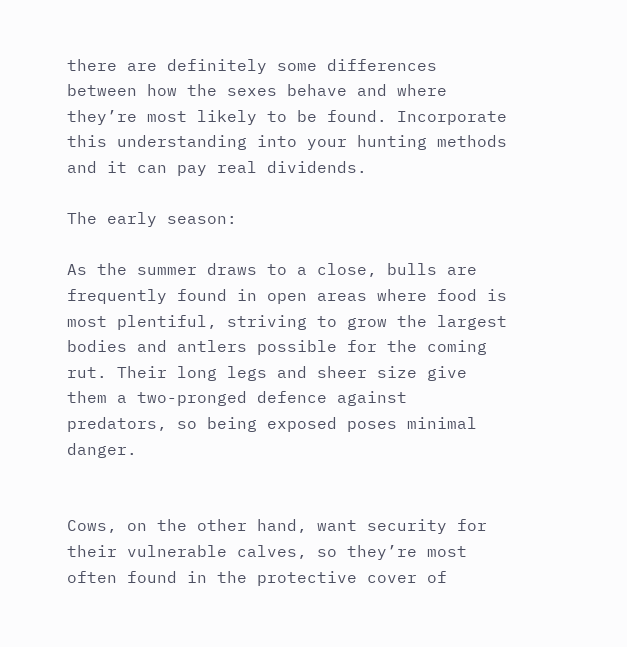there are definitely some differences between how the sexes behave and where they’re most likely to be found. Incorporate this understanding into your hunting methods and it can pay real dividends.

The early season:

As the summer draws to a close, bulls are frequently found in open areas where food is most plentiful, striving to grow the largest bodies and antlers possible for the coming rut. Their long legs and sheer size give them a two-pronged defence against predators, so being exposed poses minimal danger.


Cows, on the other hand, want security for their vulnerable calves, so they’re most often found in the protective cover of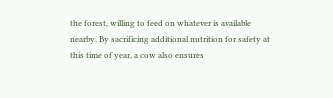the forest, willing to feed on whatever is available nearby. By sacrificing additional nutrition for safety at this time of year, a cow also ensures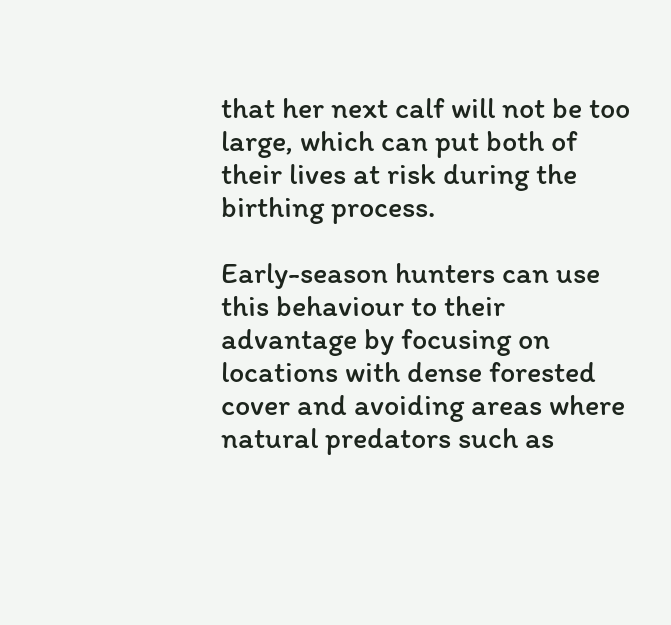that her next calf will not be too large, which can put both of their lives at risk during the birthing process.

Early-season hunters can use this behaviour to their advantage by focusing on locations with dense forested cover and avoiding areas where natural predators such as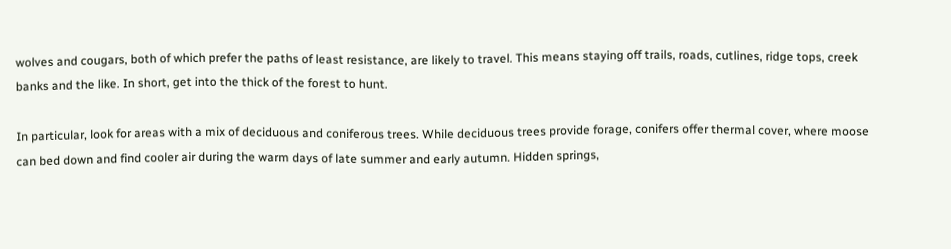wolves and cougars, both of which prefer the paths of least resistance, are likely to travel. This means staying off trails, roads, cutlines, ridge tops, creek banks and the like. In short, get into the thick of the forest to hunt.

In particular, look for areas with a mix of deciduous and coniferous trees. While deciduous trees provide forage, conifers offer thermal cover, where moose can bed down and find cooler air during the warm days of late summer and early autumn. Hidden springs,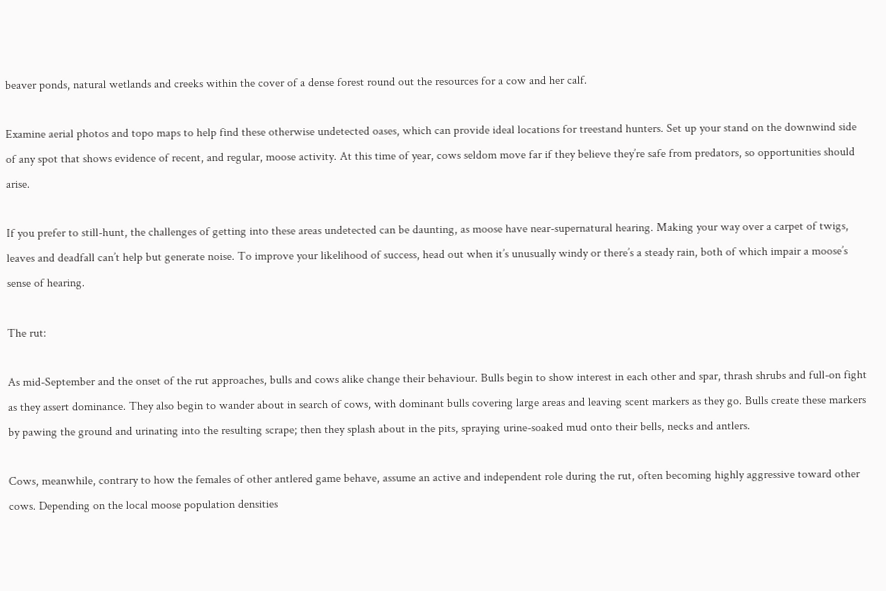beaver ponds, natural wetlands and creeks within the cover of a dense forest round out the resources for a cow and her calf.

Examine aerial photos and topo maps to help find these otherwise undetected oases, which can provide ideal locations for treestand hunters. Set up your stand on the downwind side of any spot that shows evidence of recent, and regular, moose activity. At this time of year, cows seldom move far if they believe they’re safe from predators, so opportunities should arise.

If you prefer to still-hunt, the challenges of getting into these areas undetected can be daunting, as moose have near-supernatural hearing. Making your way over a carpet of twigs, leaves and deadfall can’t help but generate noise. To improve your likelihood of success, head out when it’s unusually windy or there’s a steady rain, both of which impair a moose’s sense of hearing.

The rut:

As mid-September and the onset of the rut approaches, bulls and cows alike change their behaviour. Bulls begin to show interest in each other and spar, thrash shrubs and full-on fight as they assert dominance. They also begin to wander about in search of cows, with dominant bulls covering large areas and leaving scent markers as they go. Bulls create these markers by pawing the ground and urinating into the resulting scrape; then they splash about in the pits, spraying urine-soaked mud onto their bells, necks and antlers.

Cows, meanwhile, contrary to how the females of other antlered game behave, assume an active and independent role during the rut, often becoming highly aggressive toward other cows. Depending on the local moose population densities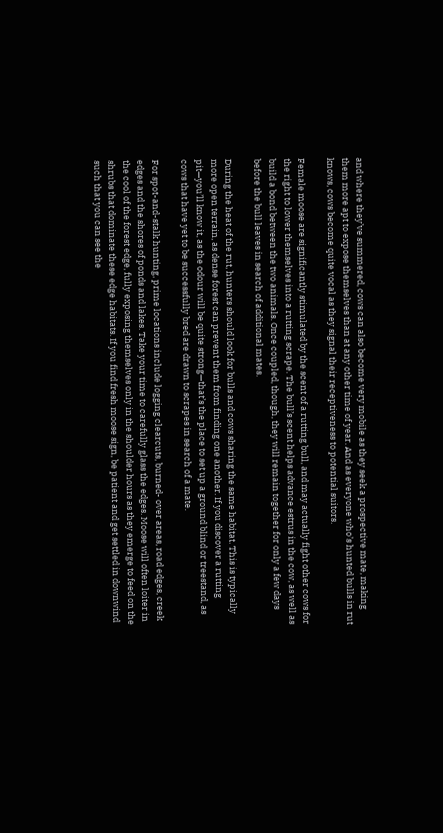and where they’ve summered, cows can also become very mobile as they seek a prospective mate, making them more apt to expose themselves than at any other time of year. And as everyone who’s hunted bulls in rut knows, cows become quite vocal as they signal their receptiveness to potential suitors.

Female moose are significantly stimulated by the scent of a rutting bull, and may actually fight other cows for the right to lower themselves into a rutting scrape. The bull’s scent helps advance estrus in the cow, as well as build a bond between the two animals. Once coupled, though, they will remain together for only a few days before the bull leaves in search of additional mates.

During the heat of the rut, hunters should look for bulls and cows sharing the same habitat. This is typically more open terrain, as dense forest can prevent them from finding one another. If you discover a rutting pit—you’ll know it, as the odour will be quite strong—that’s the place to set up a ground blind or treestand, as cows that have yet to be successfully bred are drawn to scrapes in search of a mate.

For spot-and-stalk hunting, prime locations include logging clearcuts, burned- over areas, road edges, creek edges and the shores of ponds and lakes. Take your time to carefully glass the edges. Moose will often loiter in the cool of the forest edge, fully exposing themselves only in the shoulder hours as they emerge to feed on the shrubs that dominate these edge habitats. If you find fresh moose sign, be patient and get settled in downwind such that you can see the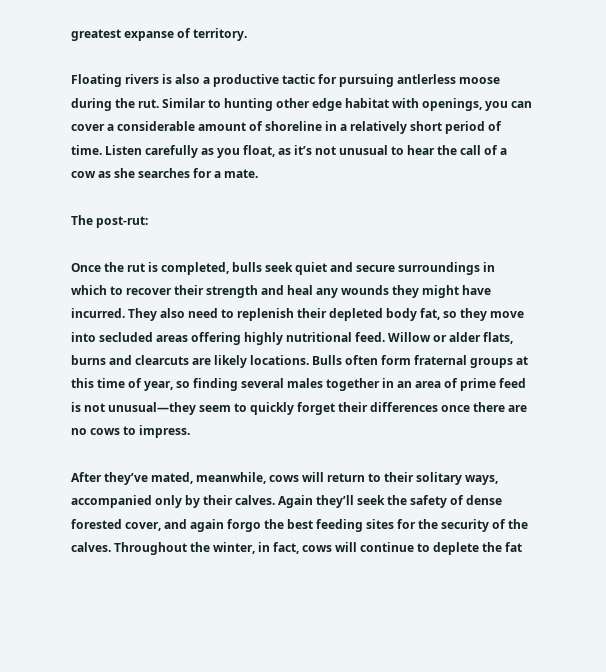greatest expanse of territory.

Floating rivers is also a productive tactic for pursuing antlerless moose during the rut. Similar to hunting other edge habitat with openings, you can cover a considerable amount of shoreline in a relatively short period of time. Listen carefully as you float, as it’s not unusual to hear the call of a cow as she searches for a mate.

The post-rut:

Once the rut is completed, bulls seek quiet and secure surroundings in which to recover their strength and heal any wounds they might have incurred. They also need to replenish their depleted body fat, so they move into secluded areas offering highly nutritional feed. Willow or alder flats, burns and clearcuts are likely locations. Bulls often form fraternal groups at this time of year, so finding several males together in an area of prime feed is not unusual—they seem to quickly forget their differences once there are no cows to impress.

After they’ve mated, meanwhile, cows will return to their solitary ways, accompanied only by their calves. Again they’ll seek the safety of dense forested cover, and again forgo the best feeding sites for the security of the calves. Throughout the winter, in fact, cows will continue to deplete the fat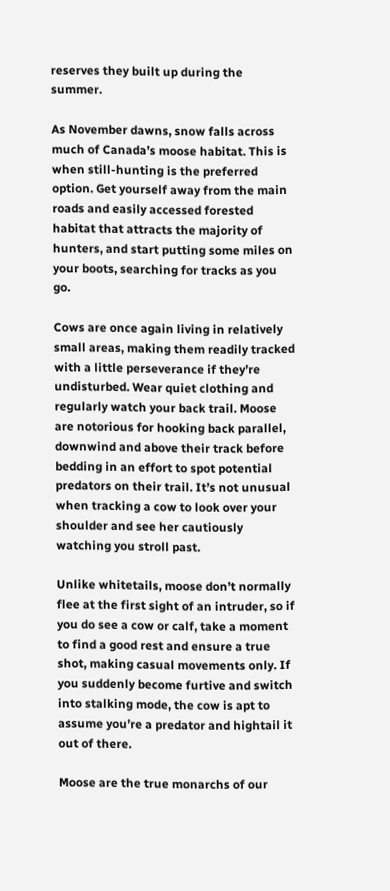reserves they built up during the summer.

As November dawns, snow falls across much of Canada’s moose habitat. This is when still-hunting is the preferred option. Get yourself away from the main roads and easily accessed forested habitat that attracts the majority of hunters, and start putting some miles on your boots, searching for tracks as you go.

Cows are once again living in relatively small areas, making them readily tracked with a little perseverance if they’re undisturbed. Wear quiet clothing and regularly watch your back trail. Moose are notorious for hooking back parallel, downwind and above their track before bedding in an effort to spot potential predators on their trail. It’s not unusual when tracking a cow to look over your shoulder and see her cautiously watching you stroll past.

Unlike whitetails, moose don’t normally flee at the first sight of an intruder, so if you do see a cow or calf, take a moment to find a good rest and ensure a true shot, making casual movements only. If you suddenly become furtive and switch into stalking mode, the cow is apt to assume you’re a predator and hightail it out of there.

Moose are the true monarchs of our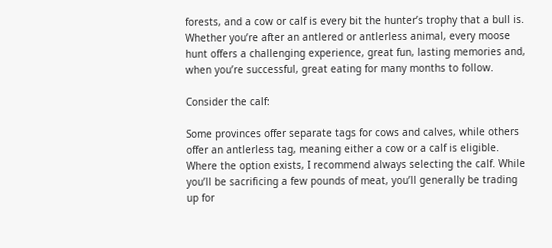forests, and a cow or calf is every bit the hunter’s trophy that a bull is. Whether you’re after an antlered or antlerless animal, every moose hunt offers a challenging experience, great fun, lasting memories and, when you’re successful, great eating for many months to follow.

Consider the calf:

Some provinces offer separate tags for cows and calves, while others offer an antlerless tag, meaning either a cow or a calf is eligible. Where the option exists, I recommend always selecting the calf. While you’ll be sacrificing a few pounds of meat, you’ll generally be trading up for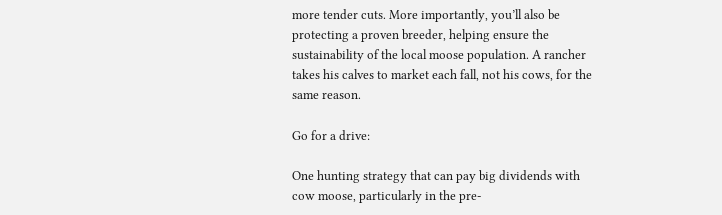more tender cuts. More importantly, you’ll also be protecting a proven breeder, helping ensure the sustainability of the local moose population. A rancher takes his calves to market each fall, not his cows, for the same reason.

Go for a drive:

One hunting strategy that can pay big dividends with cow moose, particularly in the pre-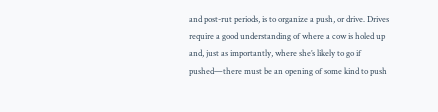and post-rut periods, is to organize a push, or drive. Drives require a good understanding of where a cow is holed up and, just as importantly, where she’s likely to go if pushed—there must be an opening of some kind to push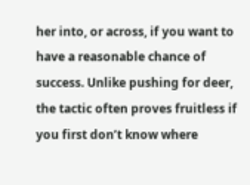her into, or across, if you want to have a reasonable chance of success. Unlike pushing for deer, the tactic often proves fruitless if you first don’t know where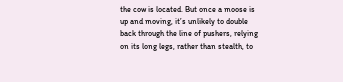the cow is located. But once a moose is up and moving, it’s unlikely to double back through the line of pushers, relying on its long legs, rather than stealth, to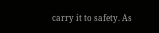carry it to safety. As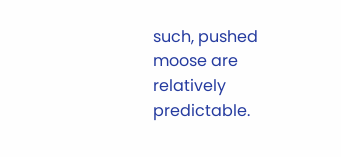such, pushed moose are relatively predictable.